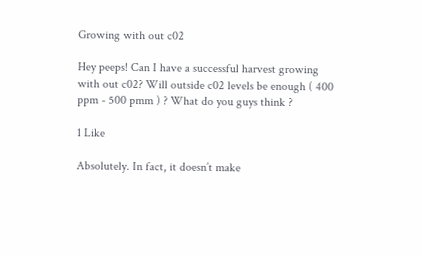Growing with out c02

Hey peeps! Can I have a successful harvest growing with out c02? Will outside c02 levels be enough ( 400 ppm - 500 pmm ) ? What do you guys think ?

1 Like

Absolutely. In fact, it doesn’t make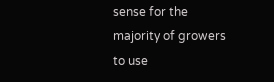sense for the majority of growers to use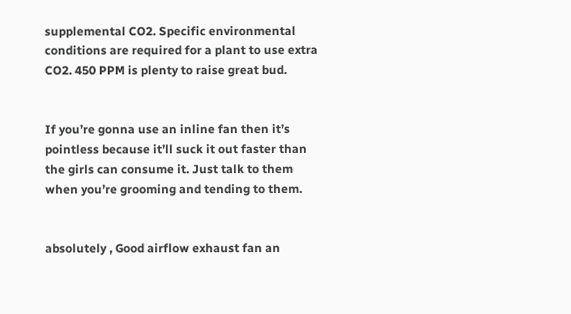supplemental CO2. Specific environmental conditions are required for a plant to use extra CO2. 450 PPM is plenty to raise great bud.


If you’re gonna use an inline fan then it’s pointless because it’ll suck it out faster than the girls can consume it. Just talk to them when you’re grooming and tending to them.


absolutely , Good airflow exhaust fan an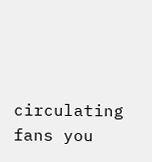circulating fans you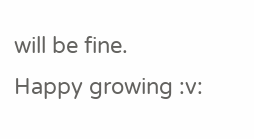will be fine.
Happy growing :v: